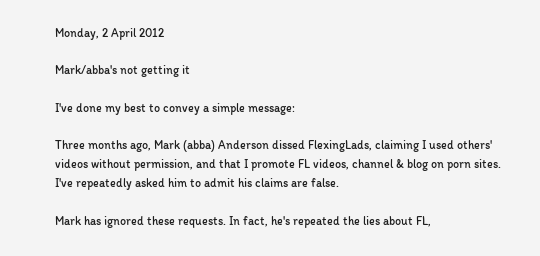Monday, 2 April 2012

Mark/abba's not getting it

I've done my best to convey a simple message:

Three months ago, Mark (abba) Anderson dissed FlexingLads, claiming I used others' videos without permission, and that I promote FL videos, channel & blog on porn sites. I've repeatedly asked him to admit his claims are false.

Mark has ignored these requests. In fact, he's repeated the lies about FL,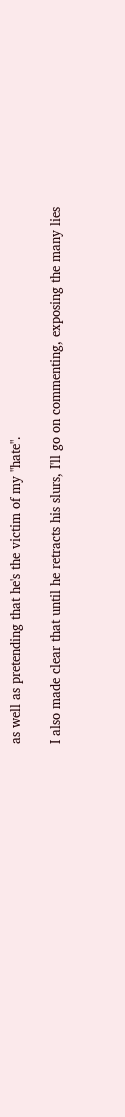as well as pretending that he's the victim of my "hate".

I also made clear that until he retracts his slurs, I'll go on commenting, exposing the many lies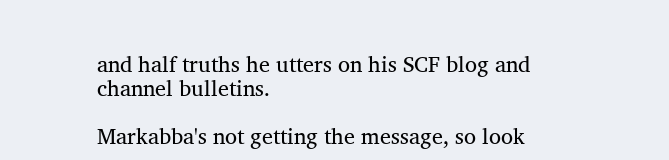and half truths he utters on his SCF blog and channel bulletins.

Markabba's not getting the message, so look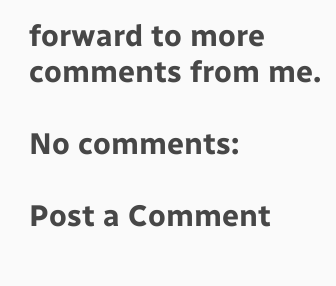forward to more comments from me.

No comments:

Post a Comment